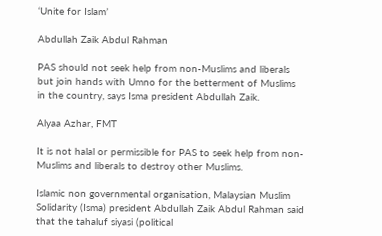‘Unite for Islam’

Abdullah Zaik Abdul Rahman

PAS should not seek help from non-Muslims and liberals but join hands with Umno for the betterment of Muslims in the country, says Isma president Abdullah Zaik.

Alyaa Azhar, FMT

It is not halal or permissible for PAS to seek help from non-Muslims and liberals to destroy other Muslims.

Islamic non governmental organisation, Malaysian Muslim Solidarity (Isma) president Abdullah Zaik Abdul Rahman said that the tahaluf siyasi (political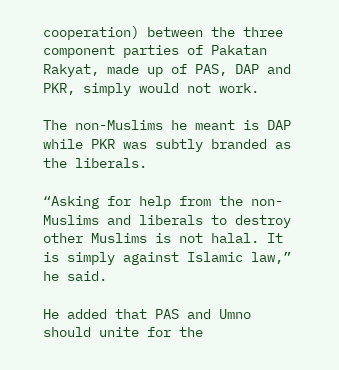cooperation) between the three component parties of Pakatan Rakyat, made up of PAS, DAP and PKR, simply would not work.

The non-Muslims he meant is DAP while PKR was subtly branded as the liberals.

“Asking for help from the non-Muslims and liberals to destroy other Muslims is not halal. It is simply against Islamic law,” he said.

He added that PAS and Umno should unite for the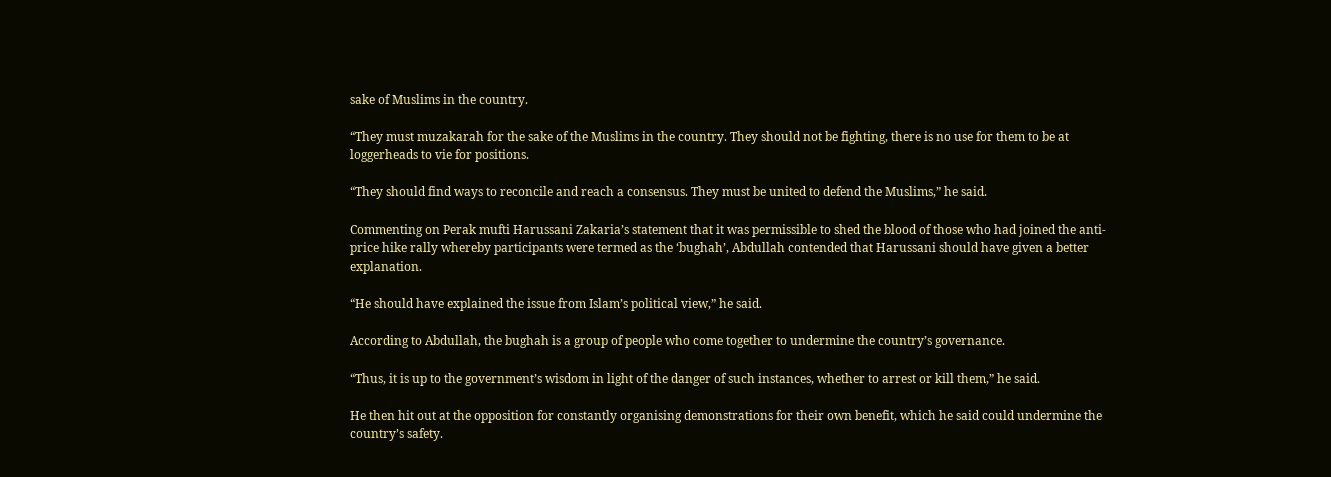sake of Muslims in the country.

“They must muzakarah for the sake of the Muslims in the country. They should not be fighting, there is no use for them to be at loggerheads to vie for positions.

“They should find ways to reconcile and reach a consensus. They must be united to defend the Muslims,” he said.

Commenting on Perak mufti Harussani Zakaria’s statement that it was permissible to shed the blood of those who had joined the anti-price hike rally whereby participants were termed as the ‘bughah’, Abdullah contended that Harussani should have given a better explanation.

“He should have explained the issue from Islam’s political view,” he said.

According to Abdullah, the bughah is a group of people who come together to undermine the country’s governance.

“Thus, it is up to the government’s wisdom in light of the danger of such instances, whether to arrest or kill them,” he said.

He then hit out at the opposition for constantly organising demonstrations for their own benefit, which he said could undermine the country’s safety.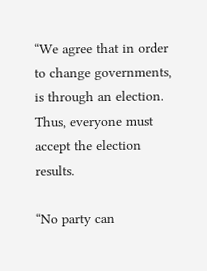“We agree that in order to change governments, is through an election. Thus, everyone must accept the election results.

“No party can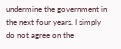undermine the government in the next four years. I simply do not agree on the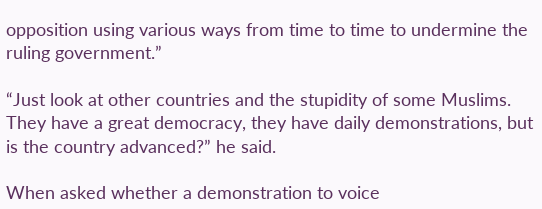opposition using various ways from time to time to undermine the ruling government.”

“Just look at other countries and the stupidity of some Muslims. They have a great democracy, they have daily demonstrations, but is the country advanced?” he said.

When asked whether a demonstration to voice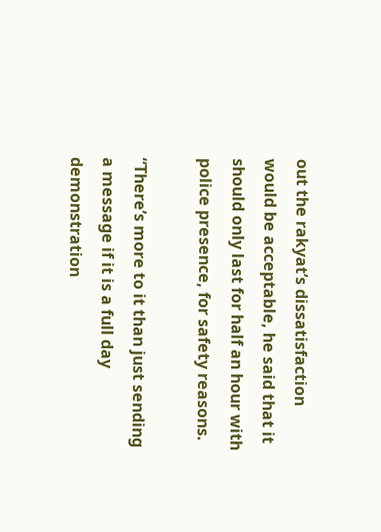out the rakyat’s dissatisfaction would be acceptable, he said that it should only last for half an hour with police presence, for safety reasons.

“There’s more to it than just sending a message if it is a full day demonstration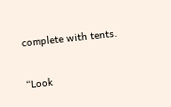complete with tents.

“Look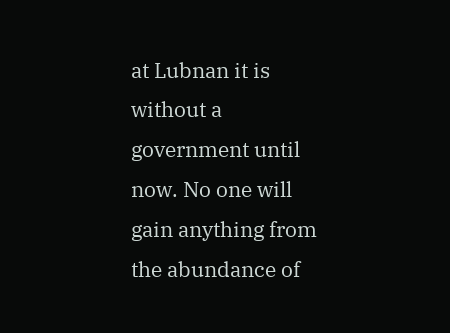at Lubnan it is without a government until now. No one will gain anything from the abundance of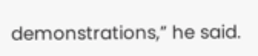demonstrations,” he said.